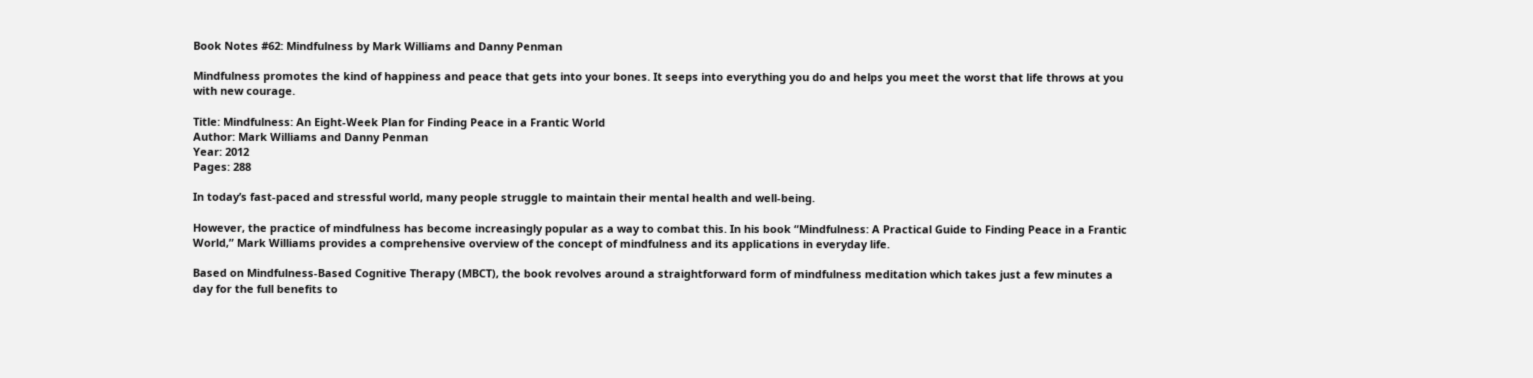Book Notes #62: Mindfulness by Mark Williams and Danny Penman

Mindfulness promotes the kind of happiness and peace that gets into your bones. It seeps into everything you do and helps you meet the worst that life throws at you with new courage.

Title: Mindfulness: An Eight-Week Plan for Finding Peace in a Frantic World
Author: Mark Williams and Danny Penman
Year: 2012
Pages: 288

In today’s fast-paced and stressful world, many people struggle to maintain their mental health and well-being.

However, the practice of mindfulness has become increasingly popular as a way to combat this. In his book “Mindfulness: A Practical Guide to Finding Peace in a Frantic World,” Mark Williams provides a comprehensive overview of the concept of mindfulness and its applications in everyday life.

Based on Mindfulness-Based Cognitive Therapy (MBCT), the book revolves around a straightforward form of mindfulness meditation which takes just a few minutes a day for the full benefits to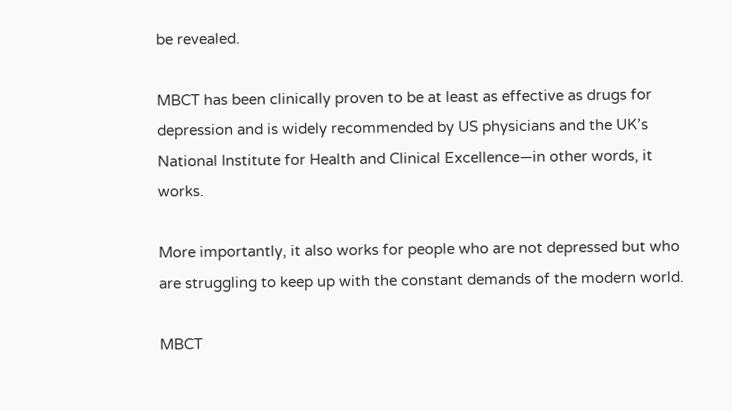be revealed.

MBCT has been clinically proven to be at least as effective as drugs for depression and is widely recommended by US physicians and the UK’s National Institute for Health and Clinical Excellence—in other words, it works.

More importantly, it also works for people who are not depressed but who are struggling to keep up with the constant demands of the modern world.

MBCT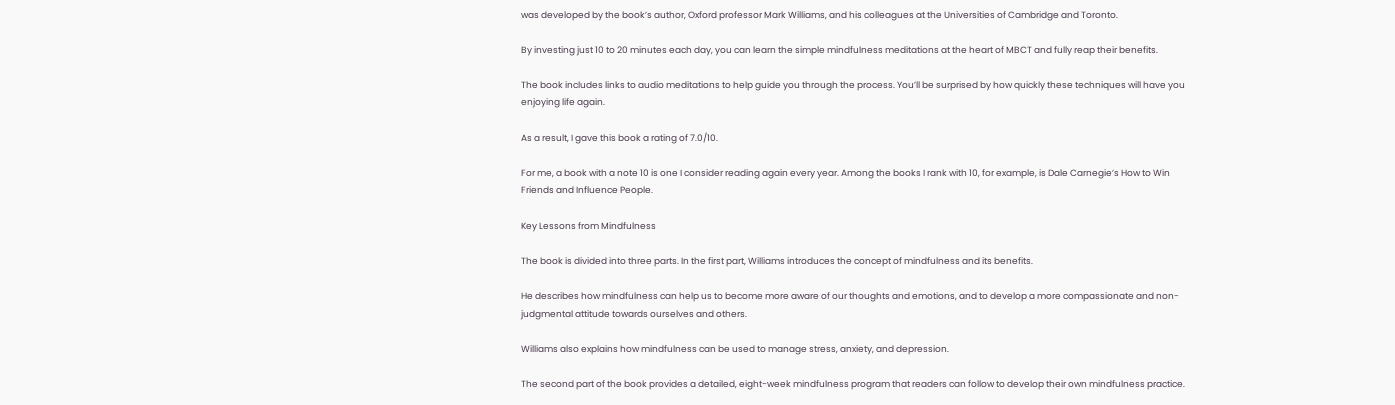was developed by the book’s author, Oxford professor Mark Williams, and his colleagues at the Universities of Cambridge and Toronto.

By investing just 10 to 20 minutes each day, you can learn the simple mindfulness meditations at the heart of MBCT and fully reap their benefits.

The book includes links to audio meditations to help guide you through the process. You’ll be surprised by how quickly these techniques will have you enjoying life again.

As a result, I gave this book a rating of 7.0/10.

For me, a book with a note 10 is one I consider reading again every year. Among the books I rank with 10, for example, is Dale Carnegie’s How to Win Friends and Influence People.

Key Lessons from Mindfulness

The book is divided into three parts. In the first part, Williams introduces the concept of mindfulness and its benefits.

He describes how mindfulness can help us to become more aware of our thoughts and emotions, and to develop a more compassionate and non-judgmental attitude towards ourselves and others.

Williams also explains how mindfulness can be used to manage stress, anxiety, and depression.

The second part of the book provides a detailed, eight-week mindfulness program that readers can follow to develop their own mindfulness practice.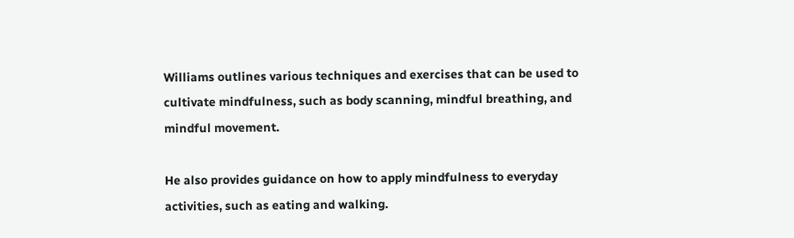Williams outlines various techniques and exercises that can be used to cultivate mindfulness, such as body scanning, mindful breathing, and mindful movement.

He also provides guidance on how to apply mindfulness to everyday activities, such as eating and walking.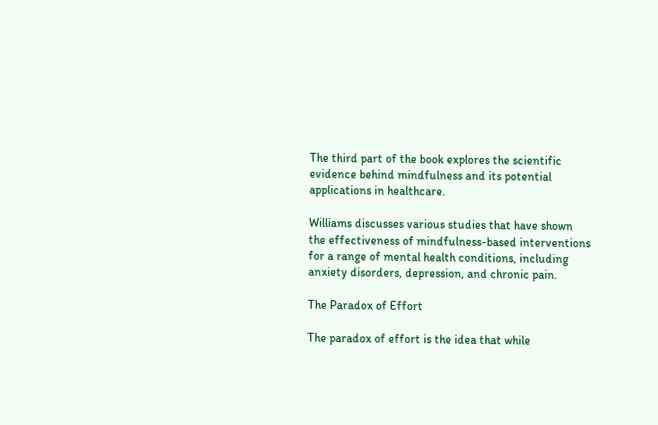The third part of the book explores the scientific evidence behind mindfulness and its potential applications in healthcare.

Williams discusses various studies that have shown the effectiveness of mindfulness-based interventions for a range of mental health conditions, including anxiety disorders, depression, and chronic pain.

The Paradox of Effort

The paradox of effort is the idea that while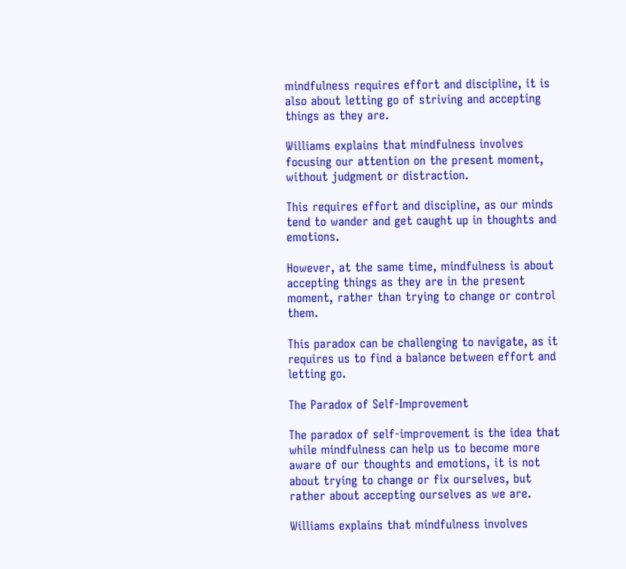mindfulness requires effort and discipline, it is also about letting go of striving and accepting things as they are.

Williams explains that mindfulness involves focusing our attention on the present moment, without judgment or distraction.

This requires effort and discipline, as our minds tend to wander and get caught up in thoughts and emotions.

However, at the same time, mindfulness is about accepting things as they are in the present moment, rather than trying to change or control them.

This paradox can be challenging to navigate, as it requires us to find a balance between effort and letting go.

The Paradox of Self-Improvement

The paradox of self-improvement is the idea that while mindfulness can help us to become more aware of our thoughts and emotions, it is not about trying to change or fix ourselves, but rather about accepting ourselves as we are.

Williams explains that mindfulness involves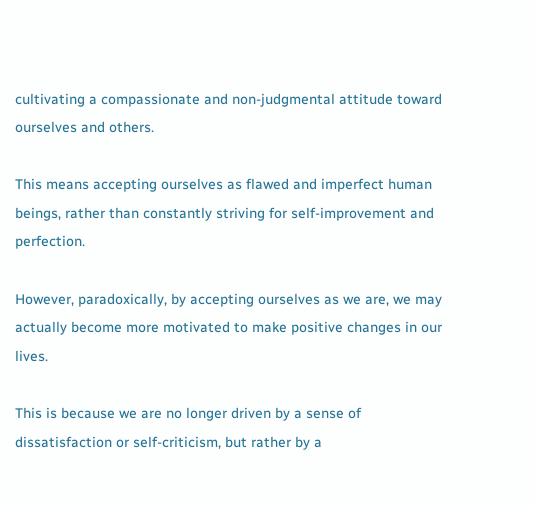cultivating a compassionate and non-judgmental attitude toward ourselves and others.

This means accepting ourselves as flawed and imperfect human beings, rather than constantly striving for self-improvement and perfection.

However, paradoxically, by accepting ourselves as we are, we may actually become more motivated to make positive changes in our lives.

This is because we are no longer driven by a sense of dissatisfaction or self-criticism, but rather by a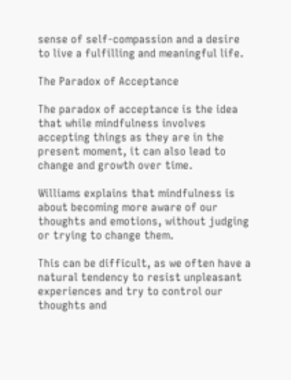sense of self-compassion and a desire to live a fulfilling and meaningful life.

The Paradox of Acceptance

The paradox of acceptance is the idea that while mindfulness involves accepting things as they are in the present moment, it can also lead to change and growth over time.

Williams explains that mindfulness is about becoming more aware of our thoughts and emotions, without judging or trying to change them.

This can be difficult, as we often have a natural tendency to resist unpleasant experiences and try to control our thoughts and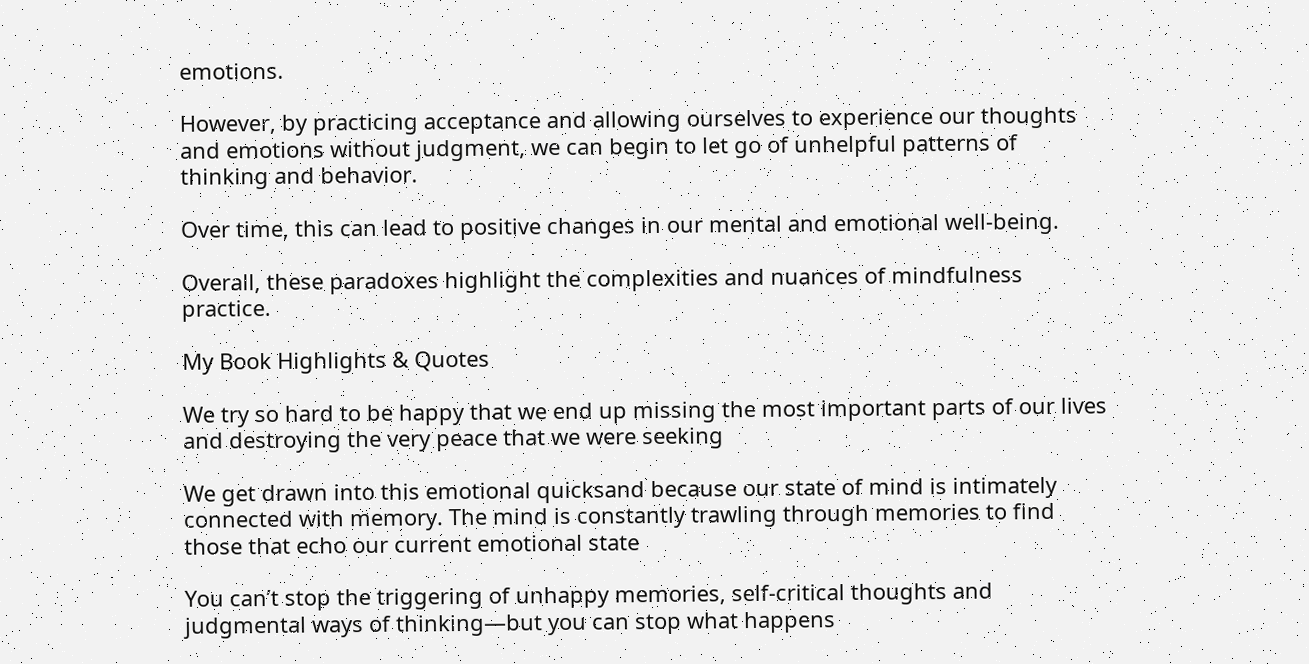emotions.

However, by practicing acceptance and allowing ourselves to experience our thoughts and emotions without judgment, we can begin to let go of unhelpful patterns of thinking and behavior.

Over time, this can lead to positive changes in our mental and emotional well-being.

Overall, these paradoxes highlight the complexities and nuances of mindfulness practice.

My Book Highlights & Quotes

We try so hard to be happy that we end up missing the most important parts of our lives and destroying the very peace that we were seeking

We get drawn into this emotional quicksand because our state of mind is intimately connected with memory. The mind is constantly trawling through memories to find those that echo our current emotional state

You can’t stop the triggering of unhappy memories, self-critical thoughts and judgmental ways of thinking—but you can stop what happens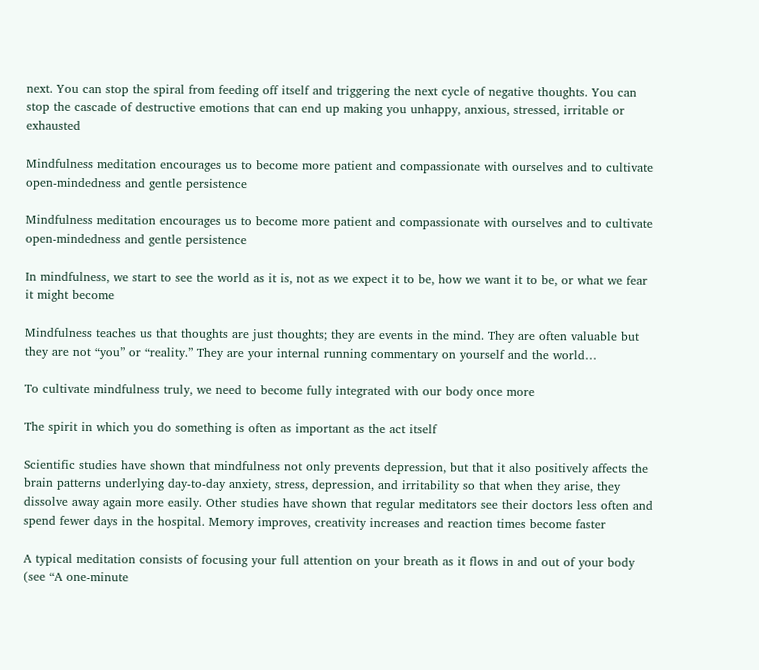next. You can stop the spiral from feeding off itself and triggering the next cycle of negative thoughts. You can stop the cascade of destructive emotions that can end up making you unhappy, anxious, stressed, irritable or exhausted

Mindfulness meditation encourages us to become more patient and compassionate with ourselves and to cultivate open-mindedness and gentle persistence

Mindfulness meditation encourages us to become more patient and compassionate with ourselves and to cultivate open-mindedness and gentle persistence

In mindfulness, we start to see the world as it is, not as we expect it to be, how we want it to be, or what we fear it might become

Mindfulness teaches us that thoughts are just thoughts; they are events in the mind. They are often valuable but they are not “you” or “reality.” They are your internal running commentary on yourself and the world…

To cultivate mindfulness truly, we need to become fully integrated with our body once more

The spirit in which you do something is often as important as the act itself

Scientific studies have shown that mindfulness not only prevents depression, but that it also positively affects the brain patterns underlying day-to-day anxiety, stress, depression, and irritability so that when they arise, they dissolve away again more easily. Other studies have shown that regular meditators see their doctors less often and spend fewer days in the hospital. Memory improves, creativity increases and reaction times become faster

A typical meditation consists of focusing your full attention on your breath as it flows in and out of your body (see “A one-minute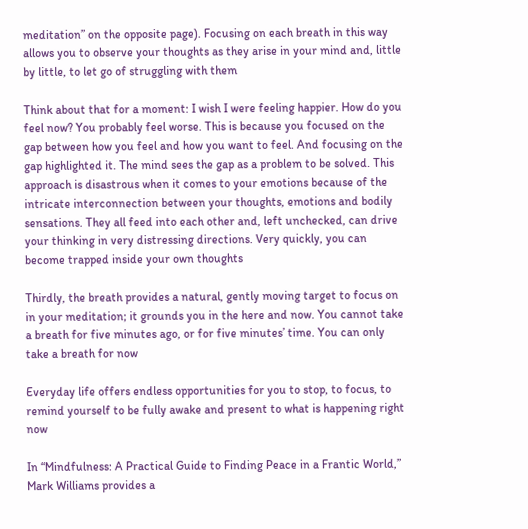meditation” on the opposite page). Focusing on each breath in this way allows you to observe your thoughts as they arise in your mind and, little by little, to let go of struggling with them

Think about that for a moment: I wish I were feeling happier. How do you feel now? You probably feel worse. This is because you focused on the gap between how you feel and how you want to feel. And focusing on the gap highlighted it. The mind sees the gap as a problem to be solved. This approach is disastrous when it comes to your emotions because of the intricate interconnection between your thoughts, emotions and bodily sensations. They all feed into each other and, left unchecked, can drive your thinking in very distressing directions. Very quickly, you can become trapped inside your own thoughts

Thirdly, the breath provides a natural, gently moving target to focus on in your meditation; it grounds you in the here and now. You cannot take a breath for five minutes ago, or for five minutes’ time. You can only take a breath for now

Everyday life offers endless opportunities for you to stop, to focus, to remind yourself to be fully awake and present to what is happening right now

In “Mindfulness: A Practical Guide to Finding Peace in a Frantic World,” Mark Williams provides a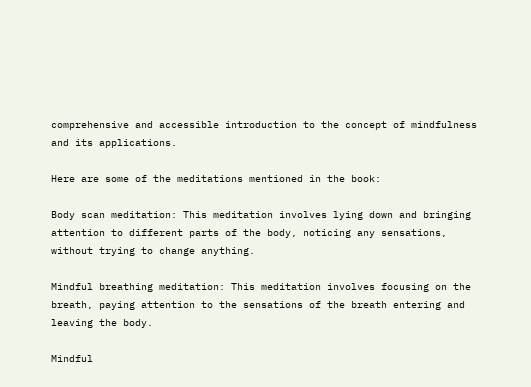comprehensive and accessible introduction to the concept of mindfulness and its applications.

Here are some of the meditations mentioned in the book:

Body scan meditation: This meditation involves lying down and bringing attention to different parts of the body, noticing any sensations, without trying to change anything.

Mindful breathing meditation: This meditation involves focusing on the breath, paying attention to the sensations of the breath entering and leaving the body.

Mindful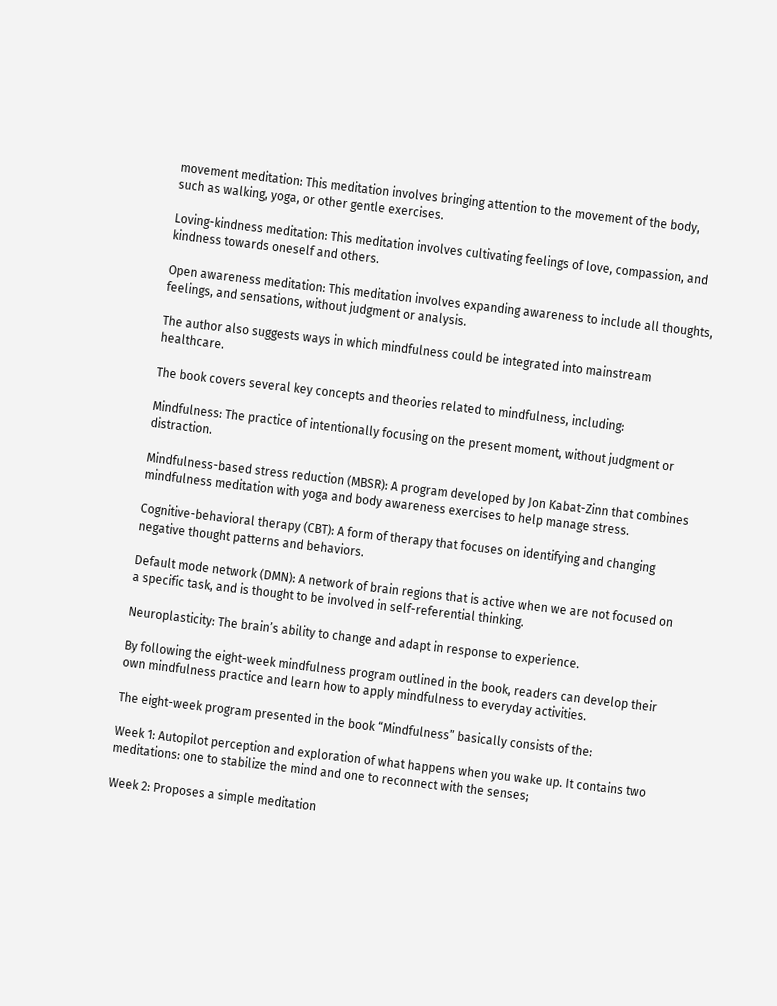movement meditation: This meditation involves bringing attention to the movement of the body, such as walking, yoga, or other gentle exercises.

Loving-kindness meditation: This meditation involves cultivating feelings of love, compassion, and kindness towards oneself and others.

Open awareness meditation: This meditation involves expanding awareness to include all thoughts, feelings, and sensations, without judgment or analysis.

The author also suggests ways in which mindfulness could be integrated into mainstream healthcare.

The book covers several key concepts and theories related to mindfulness, including:

Mindfulness: The practice of intentionally focusing on the present moment, without judgment or distraction.

Mindfulness-based stress reduction (MBSR): A program developed by Jon Kabat-Zinn that combines mindfulness meditation with yoga and body awareness exercises to help manage stress.

Cognitive-behavioral therapy (CBT): A form of therapy that focuses on identifying and changing negative thought patterns and behaviors.

Default mode network (DMN): A network of brain regions that is active when we are not focused on a specific task, and is thought to be involved in self-referential thinking.

Neuroplasticity: The brain’s ability to change and adapt in response to experience.

By following the eight-week mindfulness program outlined in the book, readers can develop their own mindfulness practice and learn how to apply mindfulness to everyday activities.

The eight-week program presented in the book “Mindfulness” basically consists of the:

Week 1: Autopilot perception and exploration of what happens when you wake up. It contains two meditations: one to stabilize the mind and one to reconnect with the senses;

Week 2: Proposes a simple meditation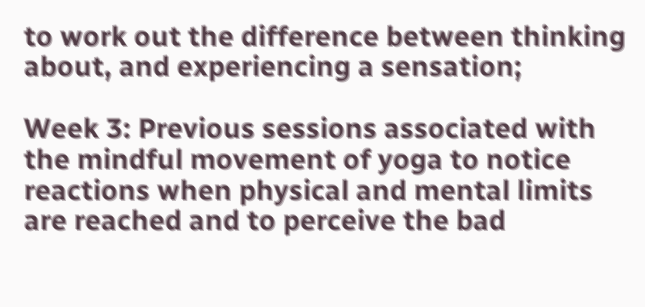to work out the difference between thinking about, and experiencing a sensation;

Week 3: Previous sessions associated with the mindful movement of yoga to notice reactions when physical and mental limits are reached and to perceive the bad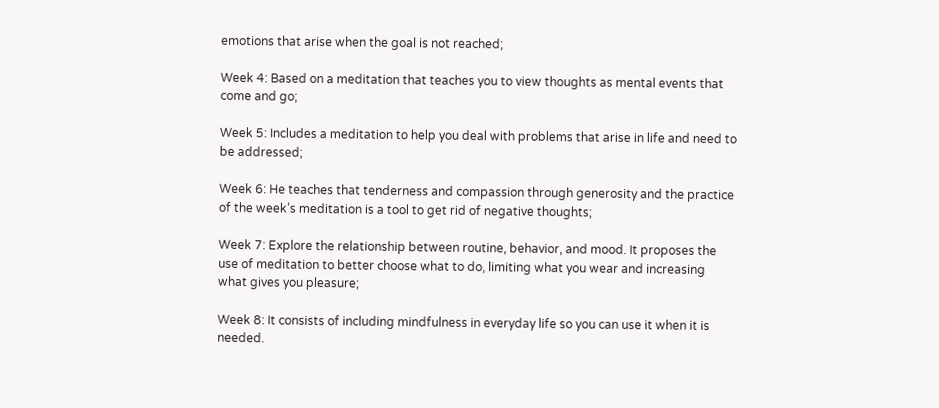emotions that arise when the goal is not reached;

Week 4: Based on a meditation that teaches you to view thoughts as mental events that come and go;

Week 5: Includes a meditation to help you deal with problems that arise in life and need to be addressed;

Week 6: He teaches that tenderness and compassion through generosity and the practice of the week’s meditation is a tool to get rid of negative thoughts;

Week 7: Explore the relationship between routine, behavior, and mood. It proposes the use of meditation to better choose what to do, limiting what you wear and increasing what gives you pleasure;

Week 8: It consists of including mindfulness in everyday life so you can use it when it is needed.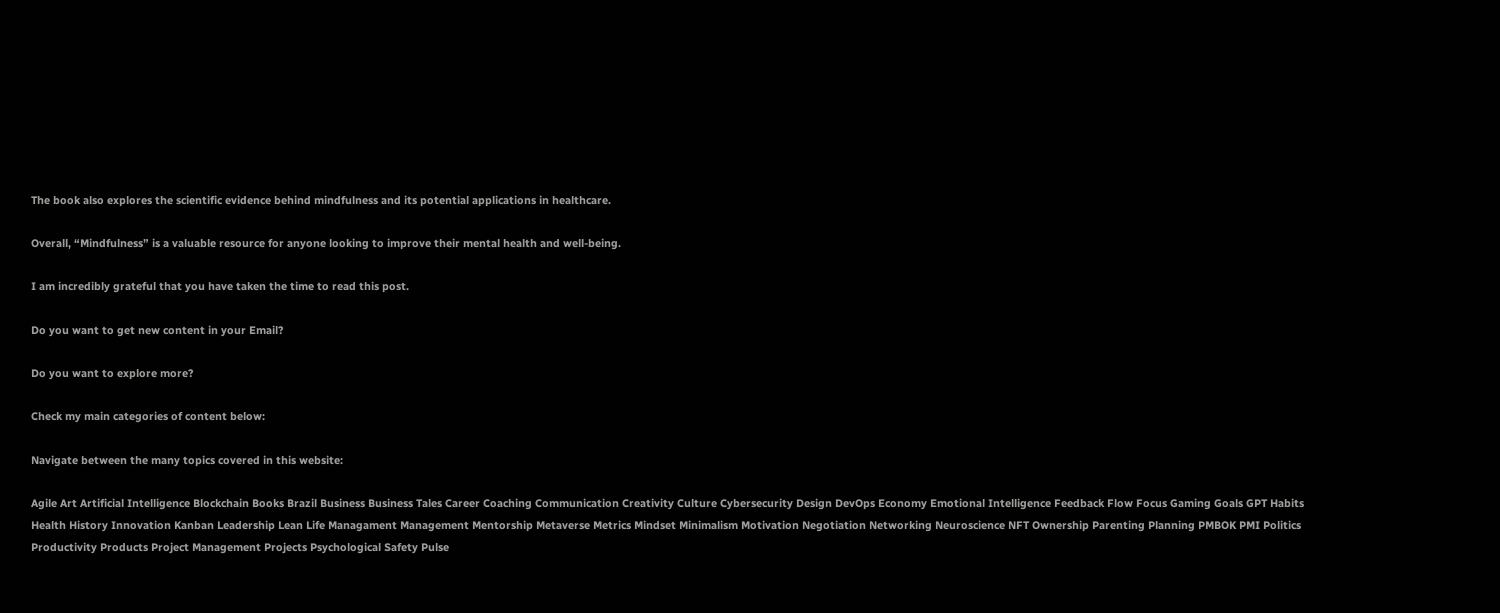The book also explores the scientific evidence behind mindfulness and its potential applications in healthcare.

Overall, “Mindfulness” is a valuable resource for anyone looking to improve their mental health and well-being.

I am incredibly grateful that you have taken the time to read this post.

Do you want to get new content in your Email?

Do you want to explore more?

Check my main categories of content below:

Navigate between the many topics covered in this website:

Agile Art Artificial Intelligence Blockchain Books Brazil Business Business Tales Career Coaching Communication Creativity Culture Cybersecurity Design DevOps Economy Emotional Intelligence Feedback Flow Focus Gaming Goals GPT Habits Health History Innovation Kanban Leadership Lean Life Managament Management Mentorship Metaverse Metrics Mindset Minimalism Motivation Negotiation Networking Neuroscience NFT Ownership Parenting Planning PMBOK PMI Politics Productivity Products Project Management Projects Psychological Safety Pulse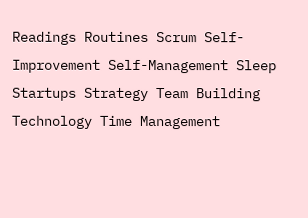Readings Routines Scrum Self-Improvement Self-Management Sleep Startups Strategy Team Building Technology Time Management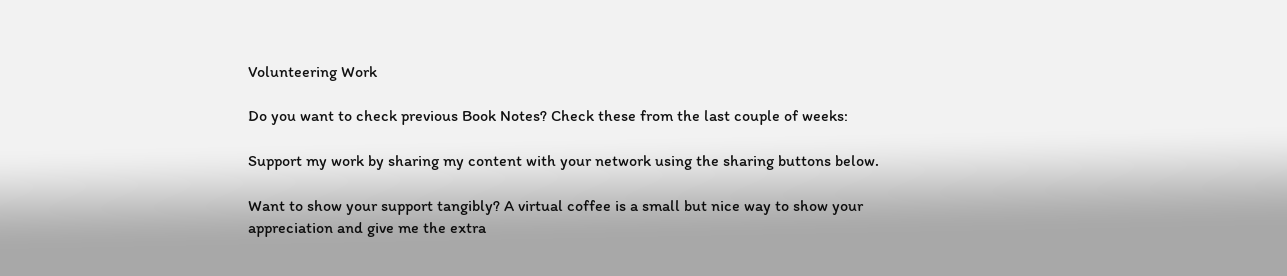Volunteering Work

Do you want to check previous Book Notes? Check these from the last couple of weeks:

Support my work by sharing my content with your network using the sharing buttons below.

Want to show your support tangibly? A virtual coffee is a small but nice way to show your appreciation and give me the extra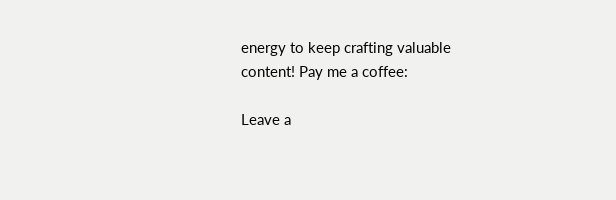energy to keep crafting valuable content! Pay me a coffee:

Leave a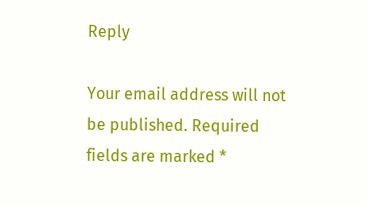Reply

Your email address will not be published. Required fields are marked *